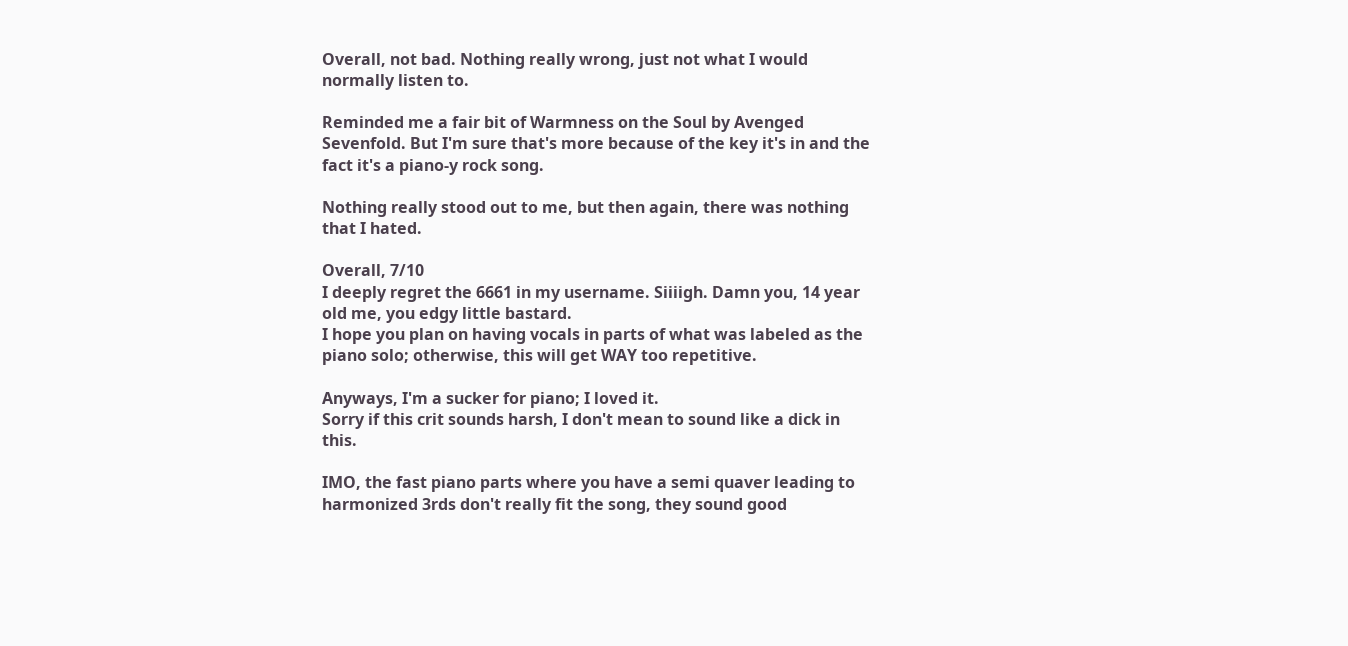Overall, not bad. Nothing really wrong, just not what I would normally listen to.

Reminded me a fair bit of Warmness on the Soul by Avenged Sevenfold. But I'm sure that's more because of the key it's in and the fact it's a piano-y rock song.

Nothing really stood out to me, but then again, there was nothing that I hated.

Overall, 7/10
I deeply regret the 6661 in my username. Siiiigh. Damn you, 14 year old me, you edgy little bastard.
I hope you plan on having vocals in parts of what was labeled as the piano solo; otherwise, this will get WAY too repetitive.

Anyways, I'm a sucker for piano; I loved it.
Sorry if this crit sounds harsh, I don't mean to sound like a dick in this.

IMO, the fast piano parts where you have a semi quaver leading to harmonized 3rds don't really fit the song, they sound good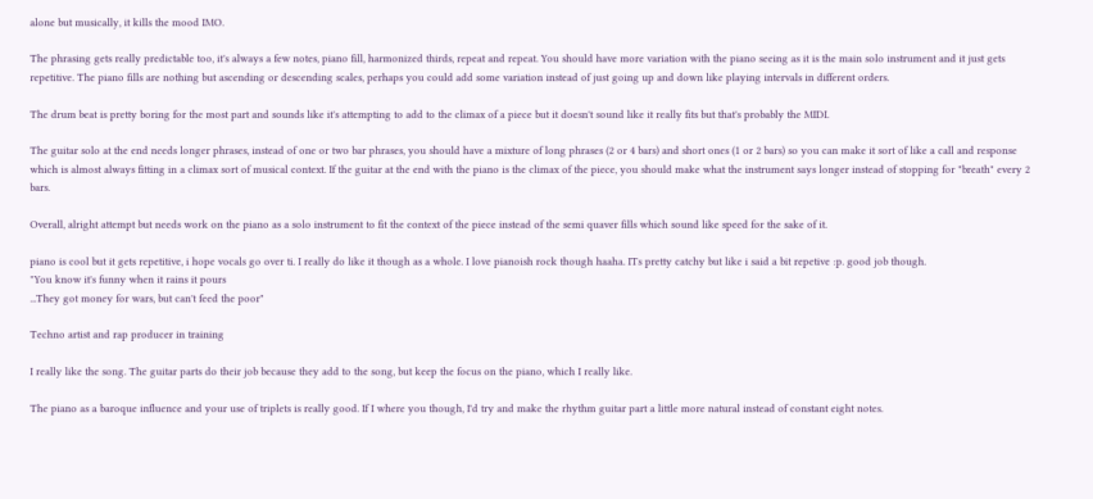alone but musically, it kills the mood IMO.

The phrasing gets really predictable too, it's always a few notes, piano fill, harmonized thirds, repeat and repeat. You should have more variation with the piano seeing as it is the main solo instrument and it just gets repetitive. The piano fills are nothing but ascending or descending scales, perhaps you could add some variation instead of just going up and down like playing intervals in different orders.

The drum beat is pretty boring for the most part and sounds like it's attempting to add to the climax of a piece but it doesn't sound like it really fits but that's probably the MIDI.

The guitar solo at the end needs longer phrases, instead of one or two bar phrases, you should have a mixture of long phrases (2 or 4 bars) and short ones (1 or 2 bars) so you can make it sort of like a call and response which is almost always fitting in a climax sort of musical context. If the guitar at the end with the piano is the climax of the piece, you should make what the instrument says longer instead of stopping for "breath" every 2 bars.

Overall, alright attempt but needs work on the piano as a solo instrument to fit the context of the piece instead of the semi quaver fills which sound like speed for the sake of it.

piano is cool but it gets repetitive, i hope vocals go over ti. I really do like it though as a whole. I love pianoish rock though haaha. ITs pretty catchy but like i said a bit repetive :p. good job though.
"You know it's funny when it rains it pours
...They got money for wars, but can't feed the poor"

Techno artist and rap producer in training

I really like the song. The guitar parts do their job because they add to the song, but keep the focus on the piano, which I really like.

The piano as a baroque influence and your use of triplets is really good. If I where you though, I'd try and make the rhythm guitar part a little more natural instead of constant eight notes.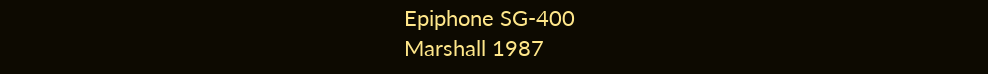Epiphone SG-400
Marshall 1987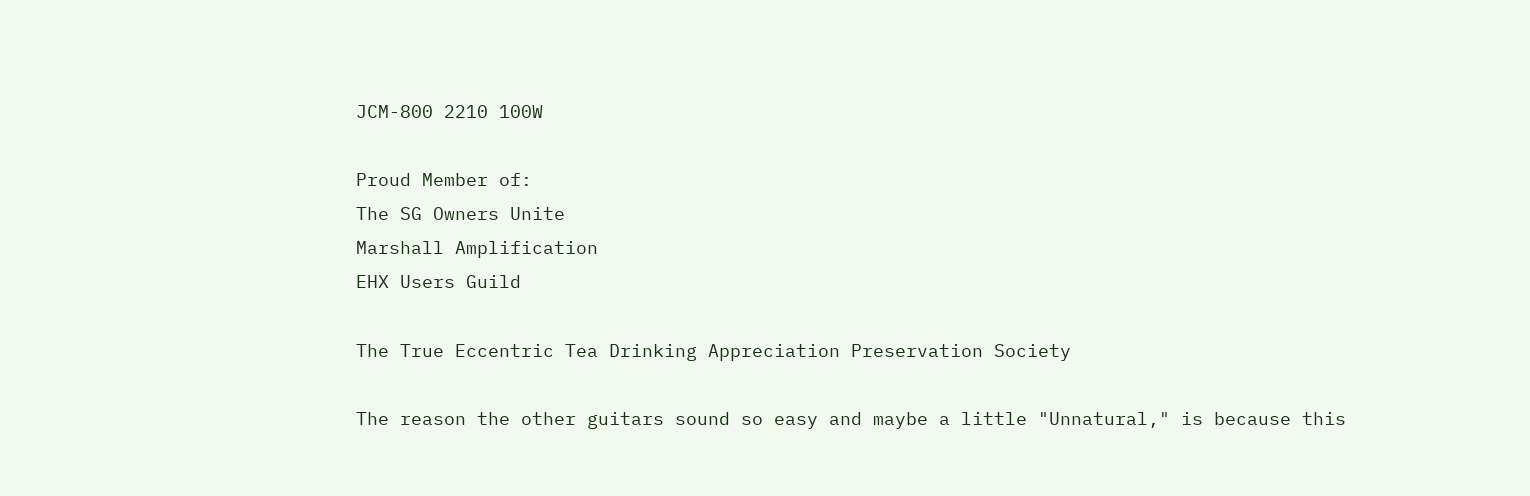JCM-800 2210 100W

Proud Member of:
The SG Owners Unite
Marshall Amplification
EHX Users Guild

The True Eccentric Tea Drinking Appreciation Preservation Society

The reason the other guitars sound so easy and maybe a little "Unnatural," is because this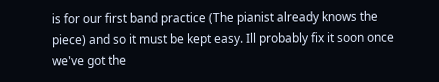is for our first band practice (The pianist already knows the piece) and so it must be kept easy. Ill probably fix it soon once we've got the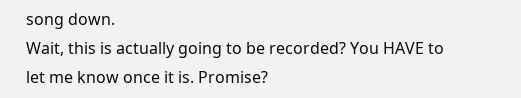song down.
Wait, this is actually going to be recorded? You HAVE to let me know once it is. Promise?